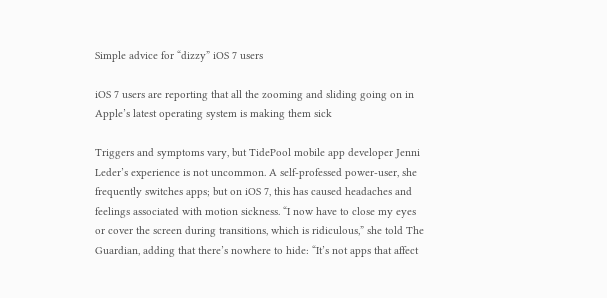Simple advice for “dizzy” iOS 7 users

iOS 7 users are reporting that all the zooming and sliding going on in Apple’s latest operating system is making them sick

Triggers and symptoms vary, but TidePool mobile app developer Jenni Leder’s experience is not uncommon. A self-professed power-user, she frequently switches apps; but on iOS 7, this has caused headaches and feelings associated with motion sickness. “I now have to close my eyes or cover the screen during transitions, which is ridiculous,” she told The Guardian, adding that there’s nowhere to hide: “It’s not apps that affect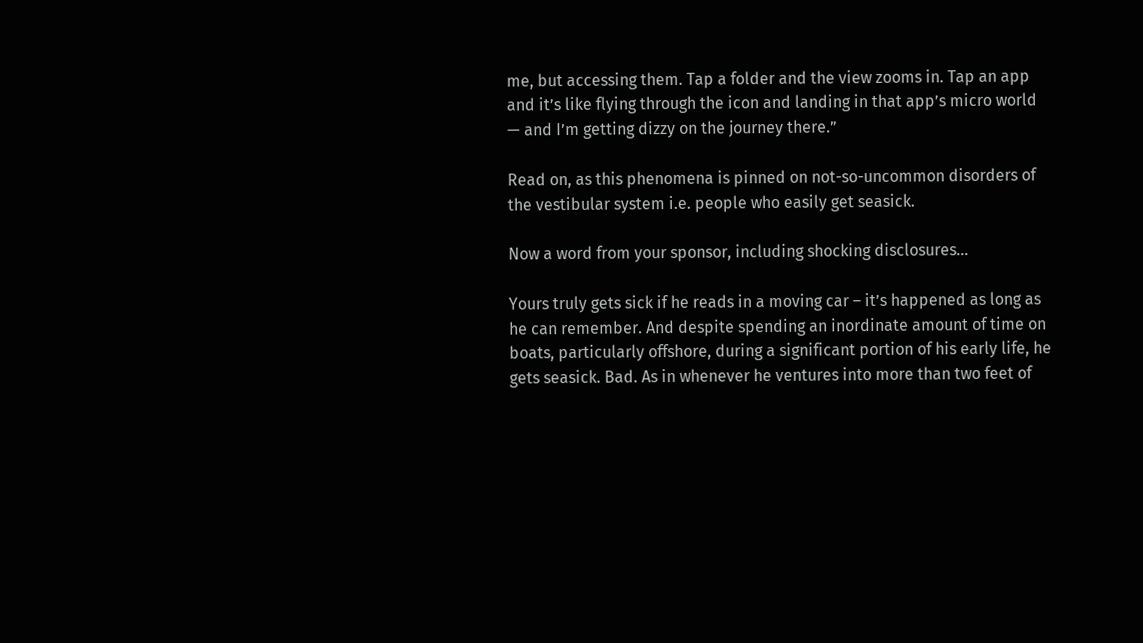me, but accessing them. Tap a folder and the view zooms in. Tap an app and it’s like flying through the icon and landing in that app’s micro world — and I’m getting dizzy on the journey there.”

Read on, as this phenomena is pinned on not-so-uncommon disorders of the vestibular system i.e. people who easily get seasick.

Now a word from your sponsor, including shocking disclosures…

Yours truly gets sick if he reads in a moving car – it’s happened as long as he can remember. And despite spending an inordinate amount of time on boats, particularly offshore, during a significant portion of his early life, he gets seasick. Bad. As in whenever he ventures into more than two feet of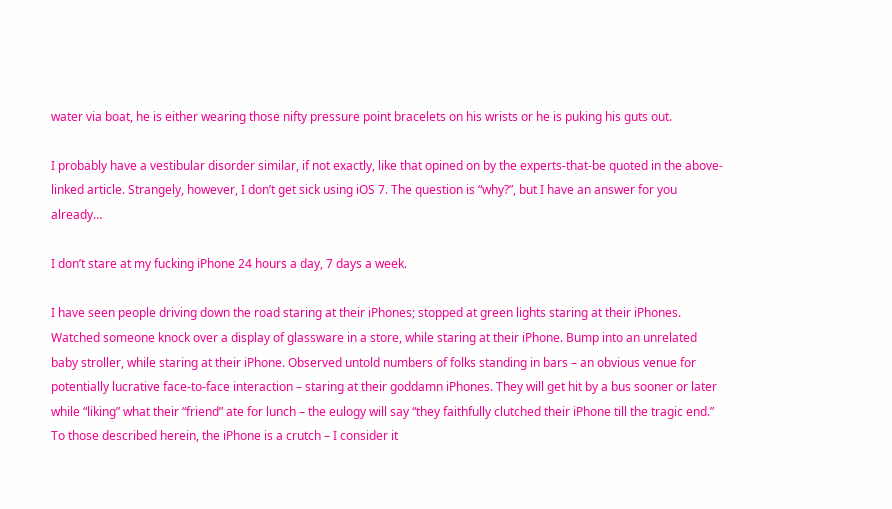water via boat, he is either wearing those nifty pressure point bracelets on his wrists or he is puking his guts out.

I probably have a vestibular disorder similar, if not exactly, like that opined on by the experts-that-be quoted in the above-linked article. Strangely, however, I don’t get sick using iOS 7. The question is “why?”, but I have an answer for you already…

I don’t stare at my fucking iPhone 24 hours a day, 7 days a week.

I have seen people driving down the road staring at their iPhones; stopped at green lights staring at their iPhones. Watched someone knock over a display of glassware in a store, while staring at their iPhone. Bump into an unrelated baby stroller, while staring at their iPhone. Observed untold numbers of folks standing in bars – an obvious venue for potentially lucrative face-to-face interaction – staring at their goddamn iPhones. They will get hit by a bus sooner or later while “liking” what their “friend” ate for lunch – the eulogy will say “they faithfully clutched their iPhone till the tragic end.” To those described herein, the iPhone is a crutch – I consider it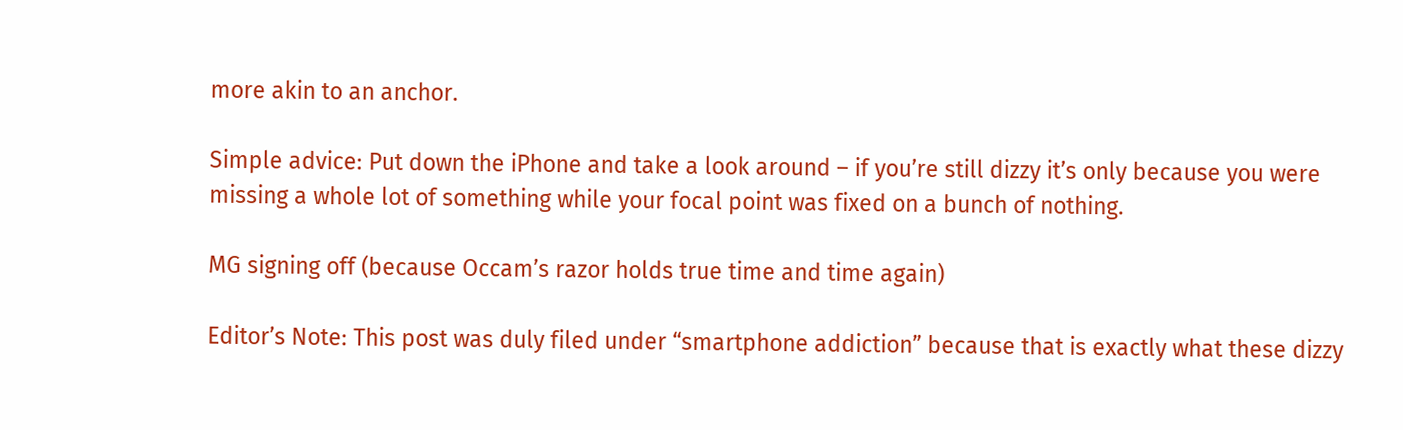more akin to an anchor.

Simple advice: Put down the iPhone and take a look around – if you’re still dizzy it’s only because you were missing a whole lot of something while your focal point was fixed on a bunch of nothing.

MG signing off (because Occam’s razor holds true time and time again)

Editor’s Note: This post was duly filed under “smartphone addiction” because that is exactly what these dizzy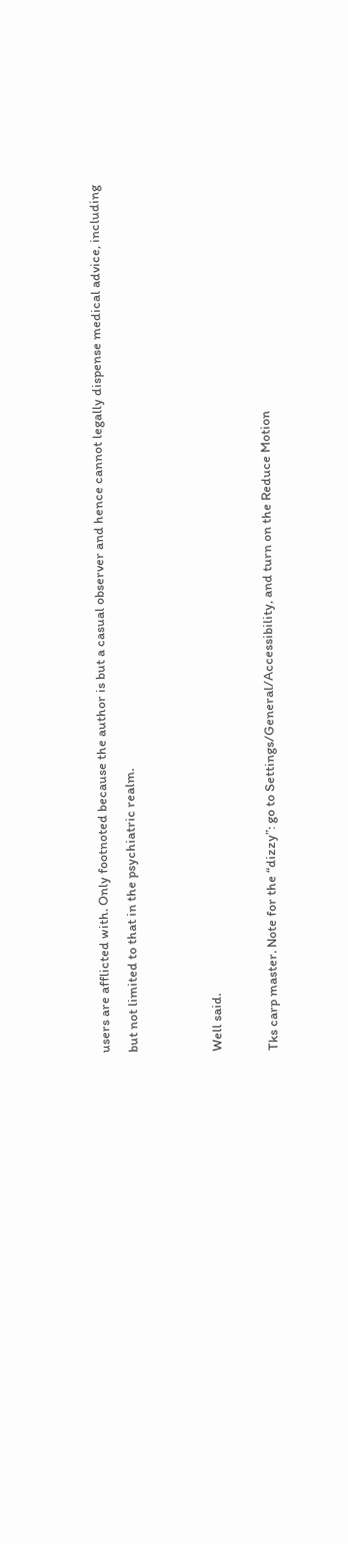users are afflicted with. Only footnoted because the author is but a casual observer and hence cannot legally dispense medical advice, including but not limited to that in the psychiatric realm.


Well said.

Tks carp master. Note for the “dizzy”: go to Settings/General/Accessibility, and turn on the Reduce Motion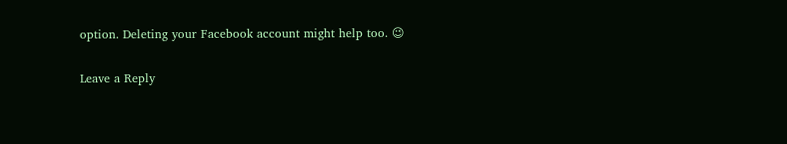option. Deleting your Facebook account might help too. 😉

Leave a Reply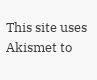This site uses Akismet to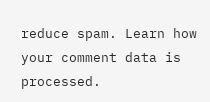reduce spam. Learn how your comment data is processed.